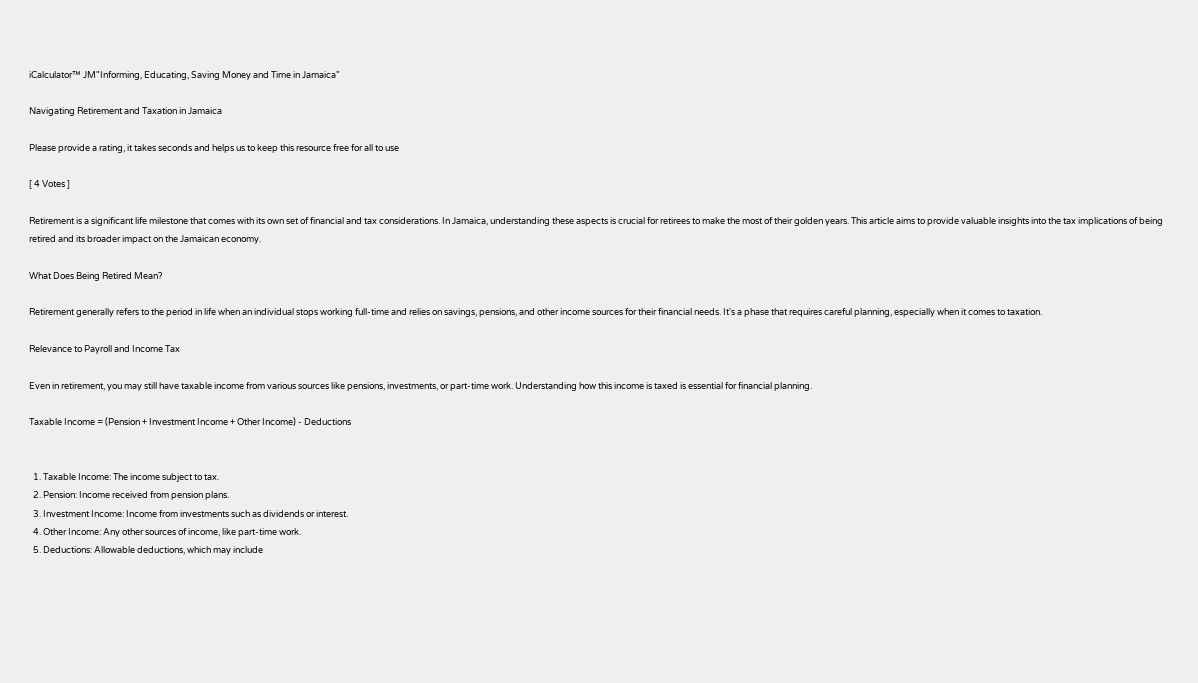iCalculator™ JM"Informing, Educating, Saving Money and Time in Jamaica"

Navigating Retirement and Taxation in Jamaica

Please provide a rating, it takes seconds and helps us to keep this resource free for all to use

[ 4 Votes ]

Retirement is a significant life milestone that comes with its own set of financial and tax considerations. In Jamaica, understanding these aspects is crucial for retirees to make the most of their golden years. This article aims to provide valuable insights into the tax implications of being retired and its broader impact on the Jamaican economy.

What Does Being Retired Mean?

Retirement generally refers to the period in life when an individual stops working full-time and relies on savings, pensions, and other income sources for their financial needs. It's a phase that requires careful planning, especially when it comes to taxation.

Relevance to Payroll and Income Tax

Even in retirement, you may still have taxable income from various sources like pensions, investments, or part-time work. Understanding how this income is taxed is essential for financial planning.

Taxable Income = (Pension + Investment Income + Other Income) - Deductions


  1. Taxable Income: The income subject to tax.
  2. Pension: Income received from pension plans.
  3. Investment Income: Income from investments such as dividends or interest.
  4. Other Income: Any other sources of income, like part-time work.
  5. Deductions: Allowable deductions, which may include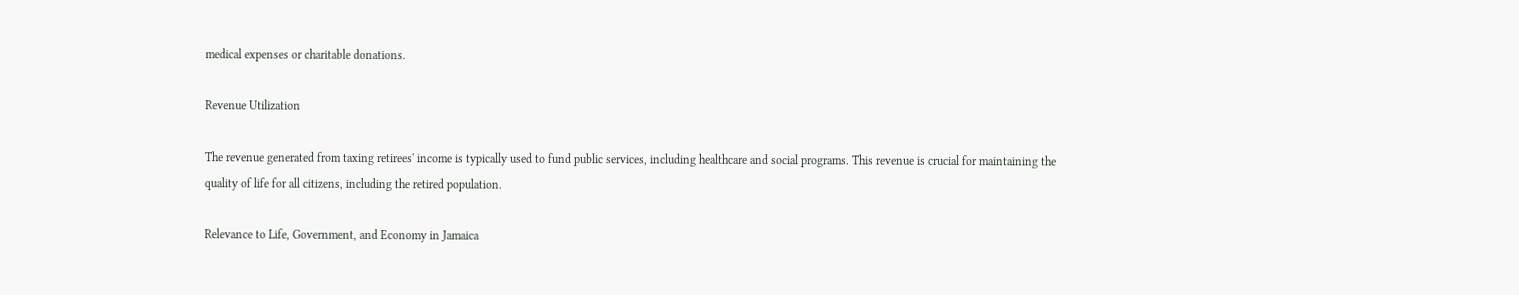medical expenses or charitable donations.

Revenue Utilization

The revenue generated from taxing retirees' income is typically used to fund public services, including healthcare and social programs. This revenue is crucial for maintaining the quality of life for all citizens, including the retired population.

Relevance to Life, Government, and Economy in Jamaica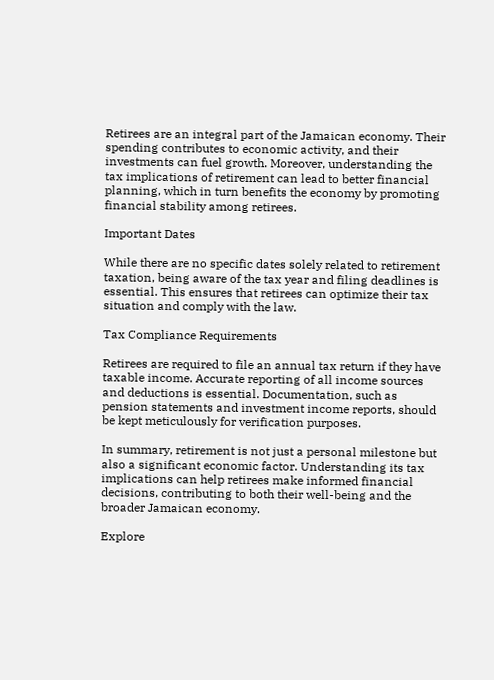Retirees are an integral part of the Jamaican economy. Their spending contributes to economic activity, and their investments can fuel growth. Moreover, understanding the tax implications of retirement can lead to better financial planning, which in turn benefits the economy by promoting financial stability among retirees.

Important Dates

While there are no specific dates solely related to retirement taxation, being aware of the tax year and filing deadlines is essential. This ensures that retirees can optimize their tax situation and comply with the law.

Tax Compliance Requirements

Retirees are required to file an annual tax return if they have taxable income. Accurate reporting of all income sources and deductions is essential. Documentation, such as pension statements and investment income reports, should be kept meticulously for verification purposes.

In summary, retirement is not just a personal milestone but also a significant economic factor. Understanding its tax implications can help retirees make informed financial decisions, contributing to both their well-being and the broader Jamaican economy.

Explore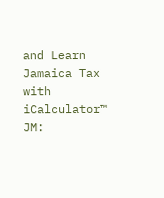and Learn Jamaica Tax with iCalculator™ JM: